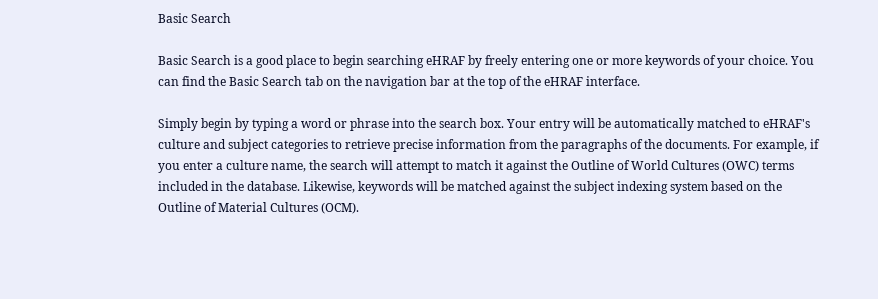Basic Search

Basic Search is a good place to begin searching eHRAF by freely entering one or more keywords of your choice. You can find the Basic Search tab on the navigation bar at the top of the eHRAF interface.

Simply begin by typing a word or phrase into the search box. Your entry will be automatically matched to eHRAF's culture and subject categories to retrieve precise information from the paragraphs of the documents. For example, if you enter a culture name, the search will attempt to match it against the Outline of World Cultures (OWC) terms included in the database. Likewise, keywords will be matched against the subject indexing system based on the Outline of Material Cultures (OCM).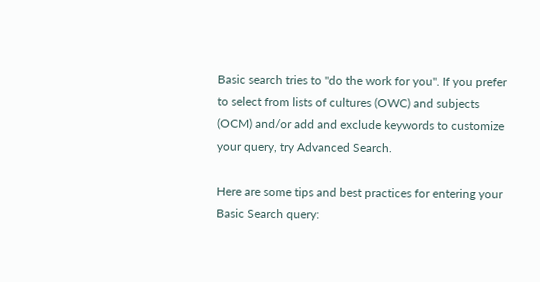Basic search tries to "do the work for you". If you prefer to select from lists of cultures (OWC) and subjects (OCM) and/or add and exclude keywords to customize your query, try Advanced Search.

Here are some tips and best practices for entering your Basic Search query: